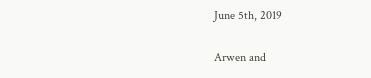June 5th, 2019

Arwen and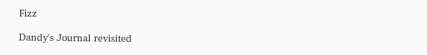Fizz

Dandy's Journal revisited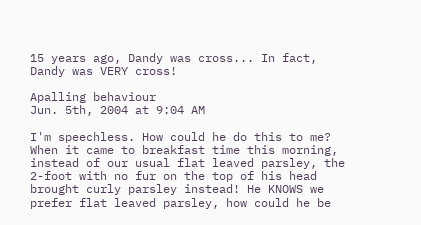15 years ago, Dandy was cross... In fact, Dandy was VERY cross!

Apalling behaviour
Jun. 5th, 2004 at 9:04 AM

I'm speechless. How could he do this to me? When it came to breakfast time this morning, instead of our usual flat leaved parsley, the 2-foot with no fur on the top of his head brought curly parsley instead! He KNOWS we prefer flat leaved parsley, how could he be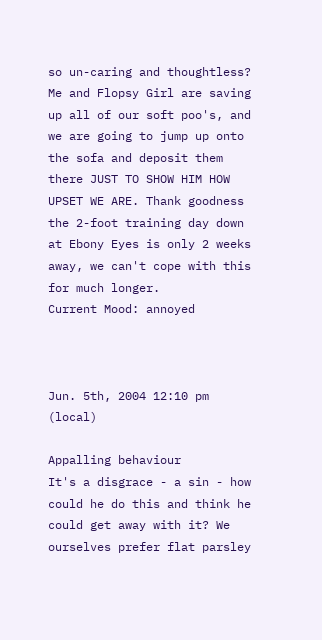so un-caring and thoughtless? Me and Flopsy Girl are saving up all of our soft poo's, and we are going to jump up onto the sofa and deposit them there JUST TO SHOW HIM HOW UPSET WE ARE. Thank goodness the 2-foot training day down at Ebony Eyes is only 2 weeks away, we can't cope with this for much longer.
Current Mood: annoyed



Jun. 5th, 2004 12:10 pm (local)

Appalling behaviour
It's a disgrace - a sin - how could he do this and think he could get away with it? We ourselves prefer flat parsley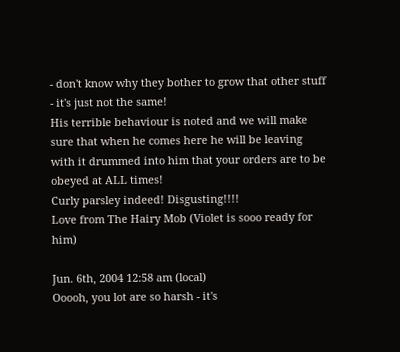- don't know why they bother to grow that other stuff - it's just not the same!
His terrible behaviour is noted and we will make sure that when he comes here he will be leaving with it drummed into him that your orders are to be obeyed at ALL times!
Curly parsley indeed! Disgusting!!!!
Love from The Hairy Mob (Violet is sooo ready for him)

Jun. 6th, 2004 12:58 am (local)
Ooooh, you lot are so harsh - it's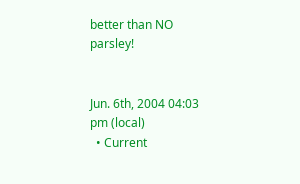better than NO parsley!


Jun. 6th, 2004 04:03 pm (local)
  • Current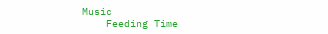Music
    Feeding Time